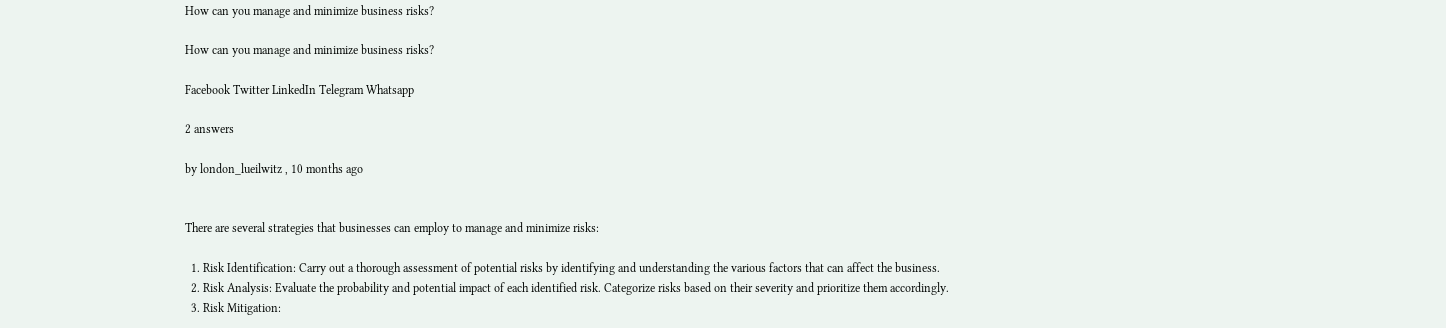How can you manage and minimize business risks?

How can you manage and minimize business risks?

Facebook Twitter LinkedIn Telegram Whatsapp

2 answers

by london_lueilwitz , 10 months ago


There are several strategies that businesses can employ to manage and minimize risks:

  1. Risk Identification: Carry out a thorough assessment of potential risks by identifying and understanding the various factors that can affect the business.
  2. Risk Analysis: Evaluate the probability and potential impact of each identified risk. Categorize risks based on their severity and prioritize them accordingly.
  3. Risk Mitigation: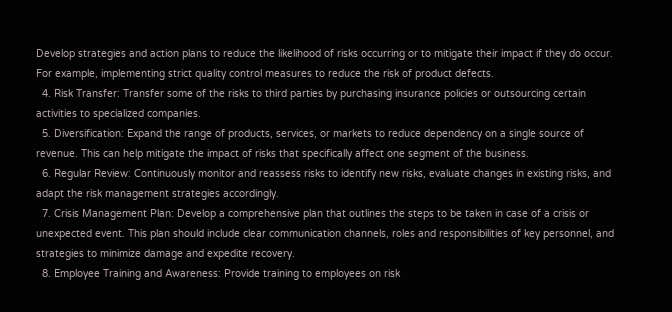Develop strategies and action plans to reduce the likelihood of risks occurring or to mitigate their impact if they do occur. For example, implementing strict quality control measures to reduce the risk of product defects.
  4. Risk Transfer: Transfer some of the risks to third parties by purchasing insurance policies or outsourcing certain activities to specialized companies.
  5. Diversification: Expand the range of products, services, or markets to reduce dependency on a single source of revenue. This can help mitigate the impact of risks that specifically affect one segment of the business.
  6. Regular Review: Continuously monitor and reassess risks to identify new risks, evaluate changes in existing risks, and adapt the risk management strategies accordingly.
  7. Crisis Management Plan: Develop a comprehensive plan that outlines the steps to be taken in case of a crisis or unexpected event. This plan should include clear communication channels, roles and responsibilities of key personnel, and strategies to minimize damage and expedite recovery.
  8. Employee Training and Awareness: Provide training to employees on risk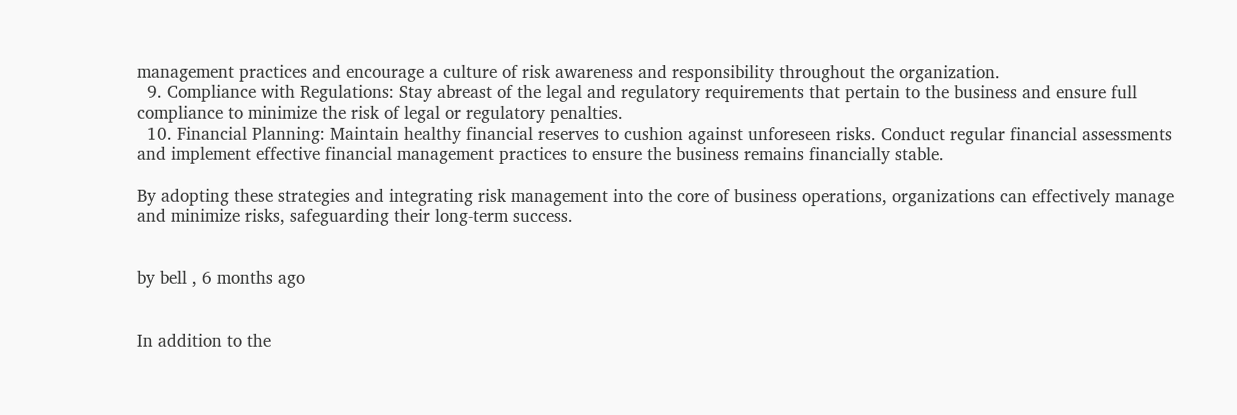management practices and encourage a culture of risk awareness and responsibility throughout the organization.
  9. Compliance with Regulations: Stay abreast of the legal and regulatory requirements that pertain to the business and ensure full compliance to minimize the risk of legal or regulatory penalties.
  10. Financial Planning: Maintain healthy financial reserves to cushion against unforeseen risks. Conduct regular financial assessments and implement effective financial management practices to ensure the business remains financially stable.

By adopting these strategies and integrating risk management into the core of business operations, organizations can effectively manage and minimize risks, safeguarding their long-term success.


by bell , 6 months ago


In addition to the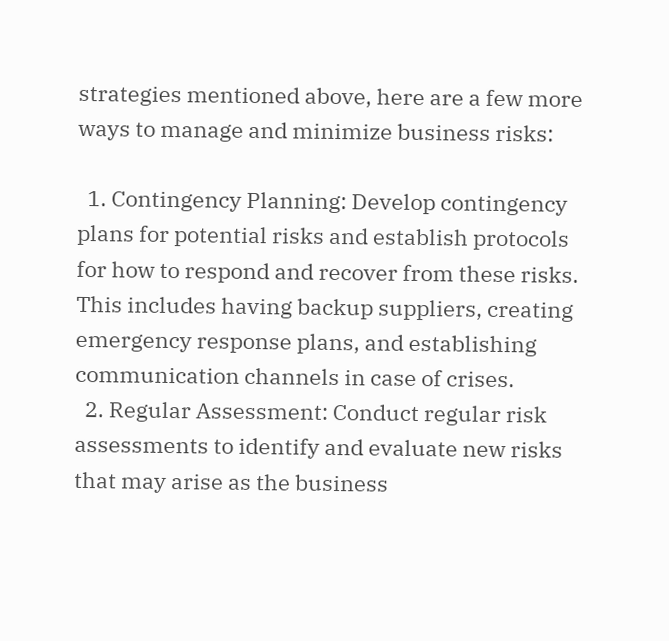strategies mentioned above, here are a few more ways to manage and minimize business risks:

  1. Contingency Planning: Develop contingency plans for potential risks and establish protocols for how to respond and recover from these risks. This includes having backup suppliers, creating emergency response plans, and establishing communication channels in case of crises.
  2. Regular Assessment: Conduct regular risk assessments to identify and evaluate new risks that may arise as the business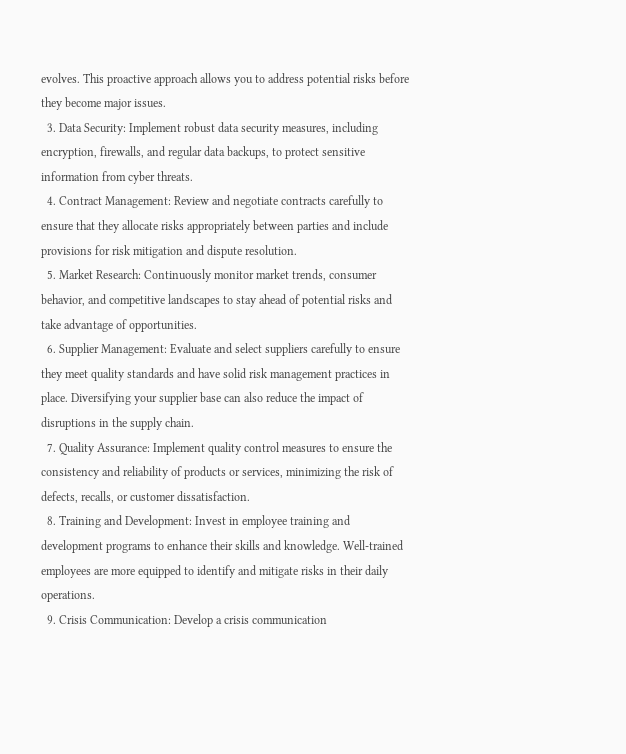evolves. This proactive approach allows you to address potential risks before they become major issues.
  3. Data Security: Implement robust data security measures, including encryption, firewalls, and regular data backups, to protect sensitive information from cyber threats.
  4. Contract Management: Review and negotiate contracts carefully to ensure that they allocate risks appropriately between parties and include provisions for risk mitigation and dispute resolution.
  5. Market Research: Continuously monitor market trends, consumer behavior, and competitive landscapes to stay ahead of potential risks and take advantage of opportunities.
  6. Supplier Management: Evaluate and select suppliers carefully to ensure they meet quality standards and have solid risk management practices in place. Diversifying your supplier base can also reduce the impact of disruptions in the supply chain.
  7. Quality Assurance: Implement quality control measures to ensure the consistency and reliability of products or services, minimizing the risk of defects, recalls, or customer dissatisfaction.
  8. Training and Development: Invest in employee training and development programs to enhance their skills and knowledge. Well-trained employees are more equipped to identify and mitigate risks in their daily operations.
  9. Crisis Communication: Develop a crisis communication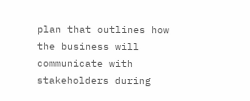plan that outlines how the business will communicate with stakeholders during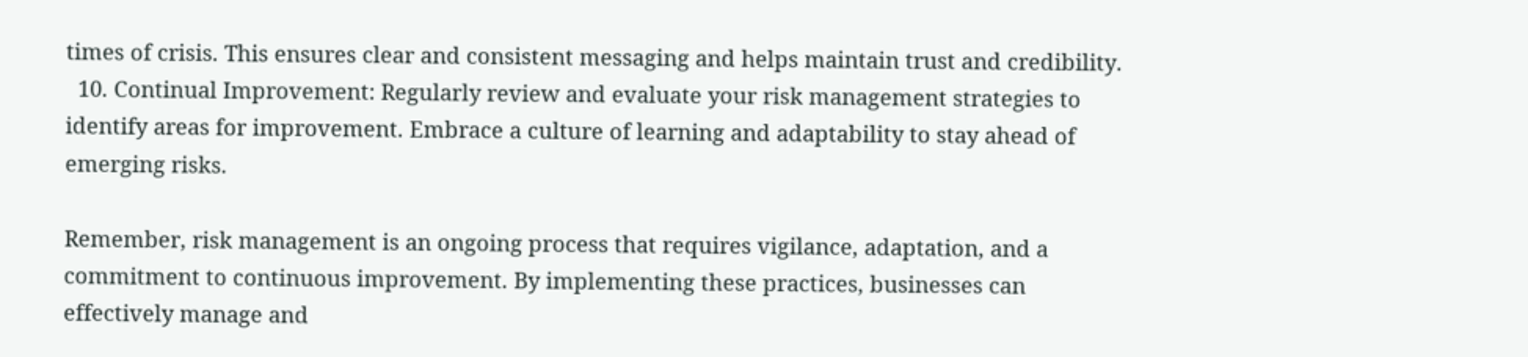times of crisis. This ensures clear and consistent messaging and helps maintain trust and credibility.
  10. Continual Improvement: Regularly review and evaluate your risk management strategies to identify areas for improvement. Embrace a culture of learning and adaptability to stay ahead of emerging risks.

Remember, risk management is an ongoing process that requires vigilance, adaptation, and a commitment to continuous improvement. By implementing these practices, businesses can effectively manage and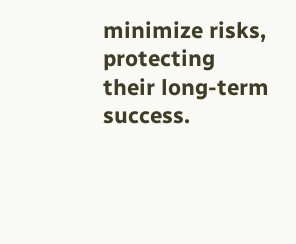minimize risks, protecting their long-term success.